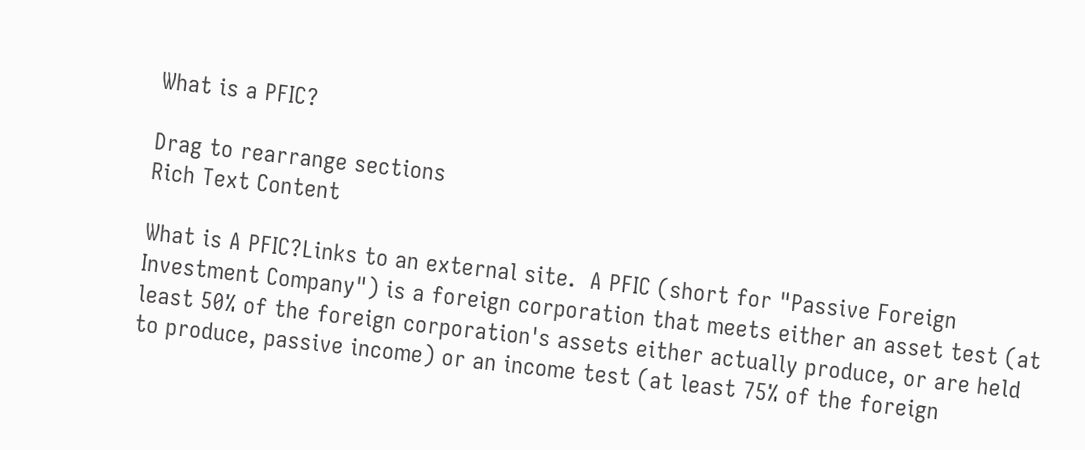What is a PFIC?

Drag to rearrange sections
Rich Text Content

What is A PFIC?Links to an external site.  A PFIC (short for "Passive Foreign Investment Company") is a foreign corporation that meets either an asset test (at least 50% of the foreign corporation's assets either actually produce, or are held to produce, passive income) or an income test (at least 75% of the foreign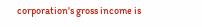corporation's gross income is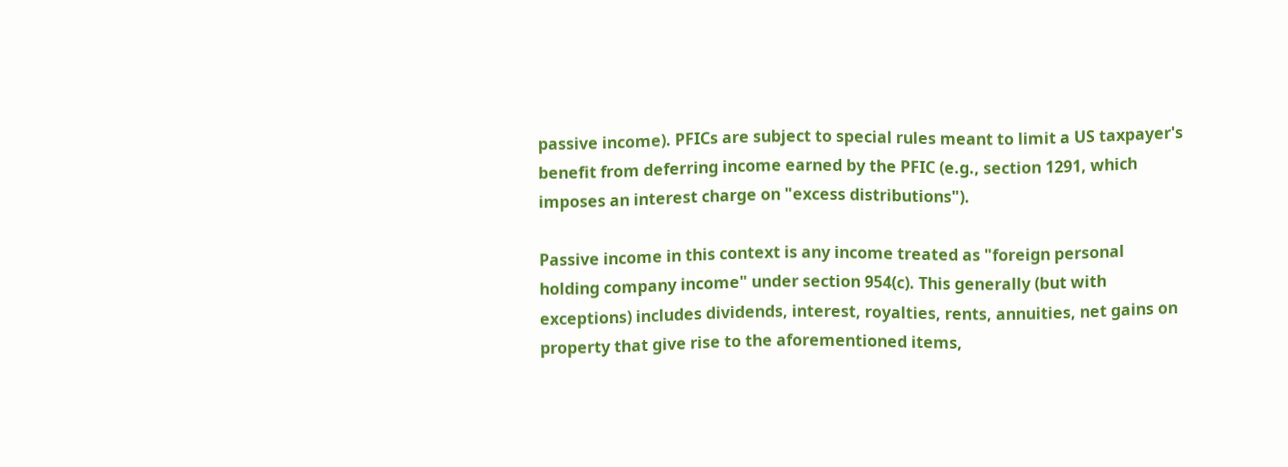passive income). PFICs are subject to special rules meant to limit a US taxpayer's benefit from deferring income earned by the PFIC (e.g., section 1291, which imposes an interest charge on "excess distributions").

Passive income in this context is any income treated as "foreign personal holding company income" under section 954(c). This generally (but with exceptions) includes dividends, interest, royalties, rents, annuities, net gains on property that give rise to the aforementioned items,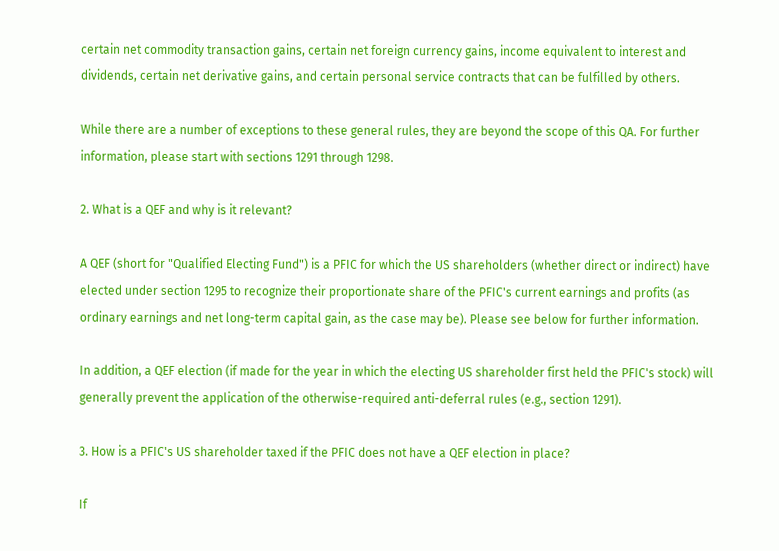certain net commodity transaction gains, certain net foreign currency gains, income equivalent to interest and dividends, certain net derivative gains, and certain personal service contracts that can be fulfilled by others.

While there are a number of exceptions to these general rules, they are beyond the scope of this QA. For further information, please start with sections 1291 through 1298.

2. What is a QEF and why is it relevant?

A QEF (short for "Qualified Electing Fund") is a PFIC for which the US shareholders (whether direct or indirect) have elected under section 1295 to recognize their proportionate share of the PFIC's current earnings and profits (as ordinary earnings and net long-term capital gain, as the case may be). Please see below for further information.

In addition, a QEF election (if made for the year in which the electing US shareholder first held the PFIC's stock) will generally prevent the application of the otherwise-required anti-deferral rules (e.g., section 1291).

3. How is a PFIC's US shareholder taxed if the PFIC does not have a QEF election in place?

If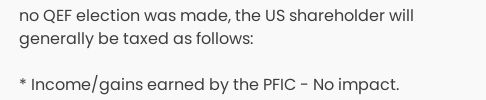no QEF election was made, the US shareholder will generally be taxed as follows:

* Income/gains earned by the PFIC - No impact.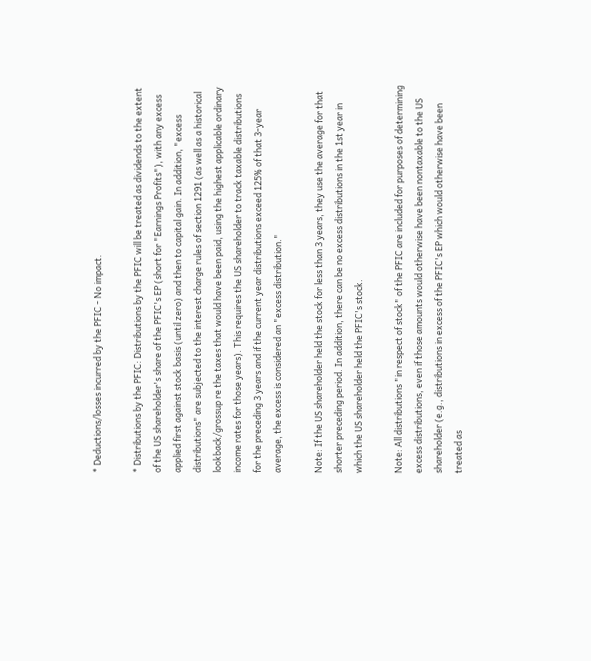* Deductions/losses incurred by the PFIC - No impact.

* Distributions by the PFIC: Distributions by the PFIC will be treated as dividends to the extent of the US shareholder's share of the PFIC's EP (short for "Earnings Profits"), with any excess applied first against stock basis (until zero) and then to capital gain. In addition, "excess distributions" are subjected to the interest charge rules of section 1291 (as well as a historical lookback/grossup re the taxes that would have been paid, using the highest applicable ordinary income rates for those years). This requires the US shareholder to track taxable distributions for the preceding 3 years and if the current year distributions exceed 125% of that 3-year average, the excess is considered an "excess distribution."

Note: If the US shareholder held the stock for less than 3 years, they use the average for that shorter preceding period. In addition, there can be no excess distributions in the 1st year in which the US shareholder held the PFIC's stock.

Note: All distributions "in respect of stock" of the PFIC are included for purposes of determining excess distributions, even if those amounts would otherwise have been nontaxable to the US shareholder (e.g., distributions in excess of the PFIC's EP which would otherwise have been treated as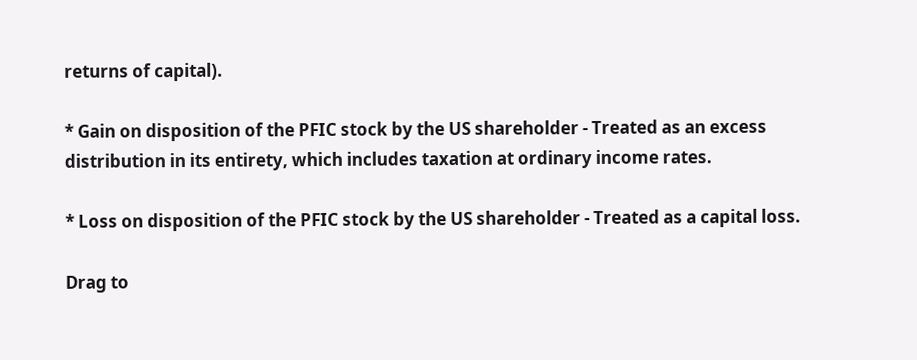returns of capital).

* Gain on disposition of the PFIC stock by the US shareholder - Treated as an excess distribution in its entirety, which includes taxation at ordinary income rates.

* Loss on disposition of the PFIC stock by the US shareholder - Treated as a capital loss.

Drag to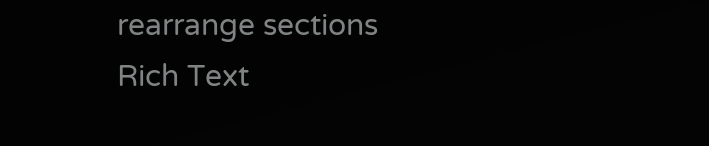rearrange sections
Rich Text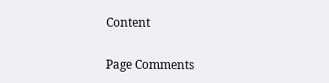Content

Page Comments